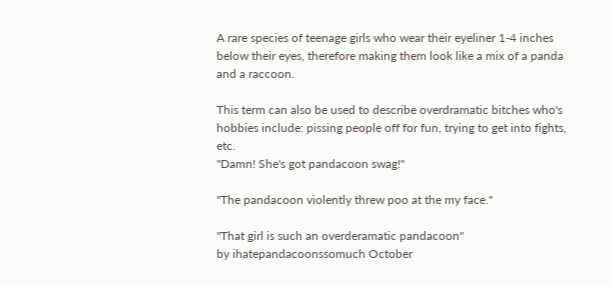A rare species of teenage girls who wear their eyeliner 1-4 inches below their eyes, therefore making them look like a mix of a panda and a raccoon.

This term can also be used to describe overdramatic bitches who's hobbies include: pissing people off for fun, trying to get into fights, etc.
"Damn! She's got pandacoon swag!"

"The pandacoon violently threw poo at the my face."

"That girl is such an overderamatic pandacoon"
by ihatepandacoonssomuch October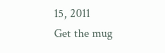15, 2011
Get the mug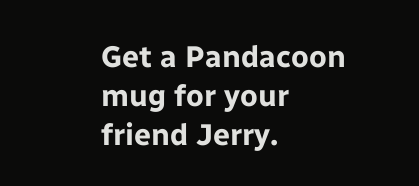Get a Pandacoon mug for your friend Jerry.